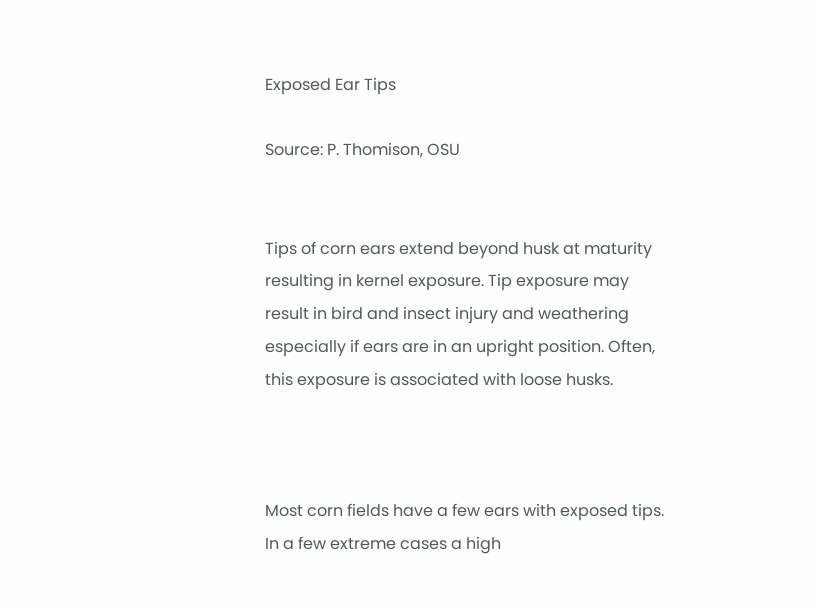Exposed Ear Tips

Source: P. Thomison, OSU


Tips of corn ears extend beyond husk at maturity resulting in kernel exposure. Tip exposure may result in bird and insect injury and weathering especially if ears are in an upright position. Often, this exposure is associated with loose husks.



Most corn fields have a few ears with exposed tips. In a few extreme cases a high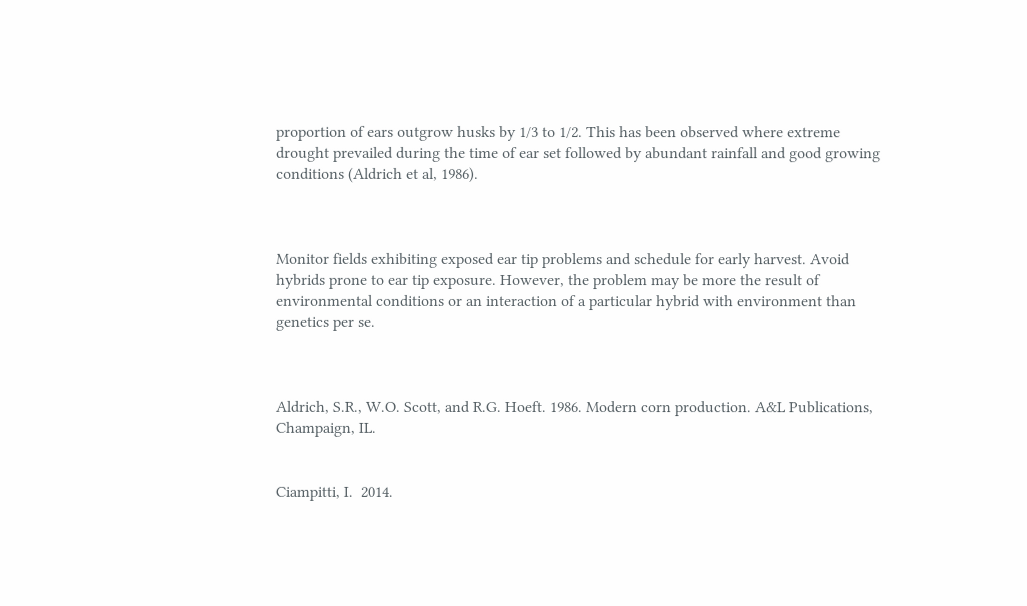proportion of ears outgrow husks by 1/3 to 1/2. This has been observed where extreme drought prevailed during the time of ear set followed by abundant rainfall and good growing conditions (Aldrich et al, 1986).



Monitor fields exhibiting exposed ear tip problems and schedule for early harvest. Avoid hybrids prone to ear tip exposure. However, the problem may be more the result of environmental conditions or an interaction of a particular hybrid with environment than genetics per se.



Aldrich, S.R., W.O. Scott, and R.G. Hoeft. 1986. Modern corn production. A&L Publications, Champaign, IL.


Ciampitti, I.  2014.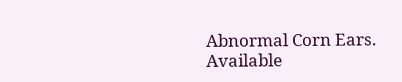Abnormal Corn Ears.  Available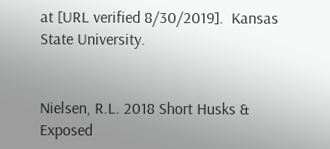at [URL verified 8/30/2019].  Kansas State University.


Nielsen, R.L. 2018 Short Husks & Exposed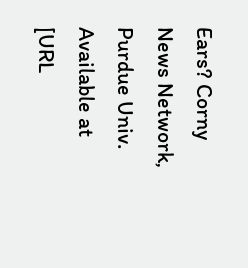Ears? Corny News Network, Purdue Univ. Available at [URL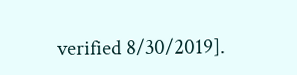verified 8/30/2019].